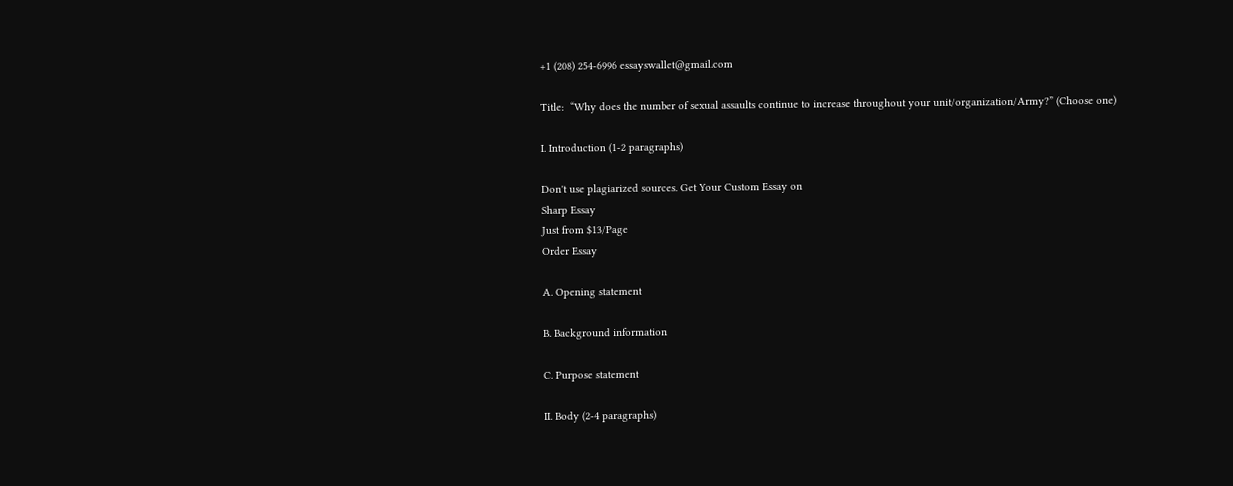+1 (208) 254-6996 essayswallet@gmail.com

Title:  “Why does the number of sexual assaults continue to increase throughout your unit/organization/Army?” (Choose one)

I. Introduction (1-2 paragraphs)

Don't use plagiarized sources. Get Your Custom Essay on
Sharp Essay
Just from $13/Page
Order Essay

A. Opening statement

B. Background information

C. Purpose statement

II. Body (2-4 paragraphs)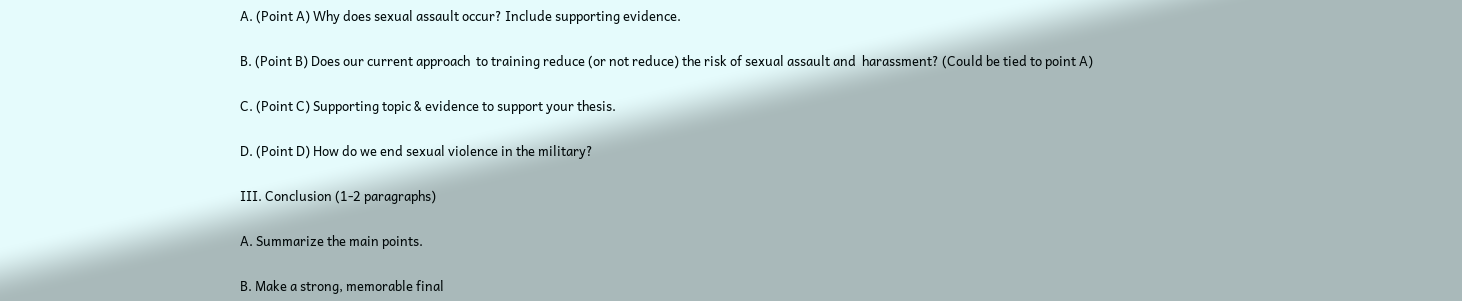A. (Point A) Why does sexual assault occur? Include supporting evidence.

B. (Point B) Does our current approach  to training reduce (or not reduce) the risk of sexual assault and  harassment? (Could be tied to point A)

C. (Point C) Supporting topic & evidence to support your thesis.

D. (Point D) How do we end sexual violence in the military?

III. Conclusion (1-2 paragraphs)

A. Summarize the main points.

B. Make a strong, memorable final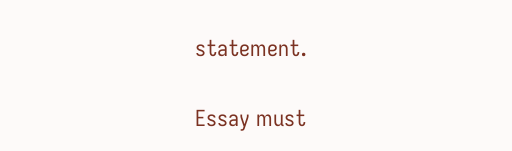statement.

Essay must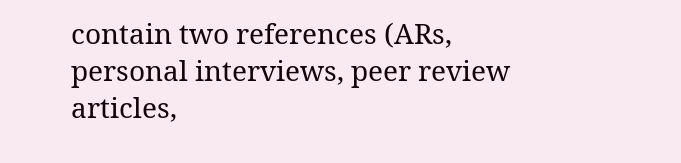contain two references (ARs, personal interviews, peer review articles,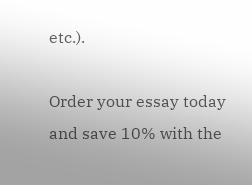etc.).

Order your essay today and save 10% with the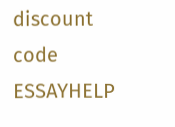discount code ESSAYHELP